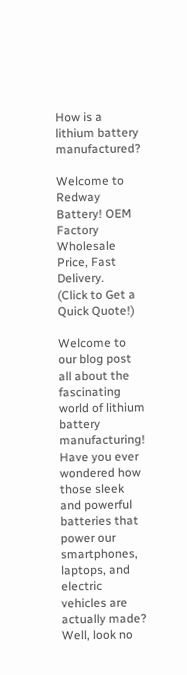How is a lithium battery manufactured?

Welcome to Redway Battery! OEM Factory Wholesale Price, Fast Delivery.
(Click to Get a Quick Quote!)

Welcome to our blog post all about the fascinating world of lithium battery manufacturing! Have you ever wondered how those sleek and powerful batteries that power our smartphones, laptops, and electric vehicles are actually made? Well, look no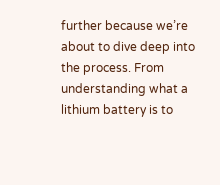further because we’re about to dive deep into the process. From understanding what a lithium battery is to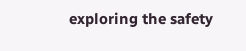exploring the safety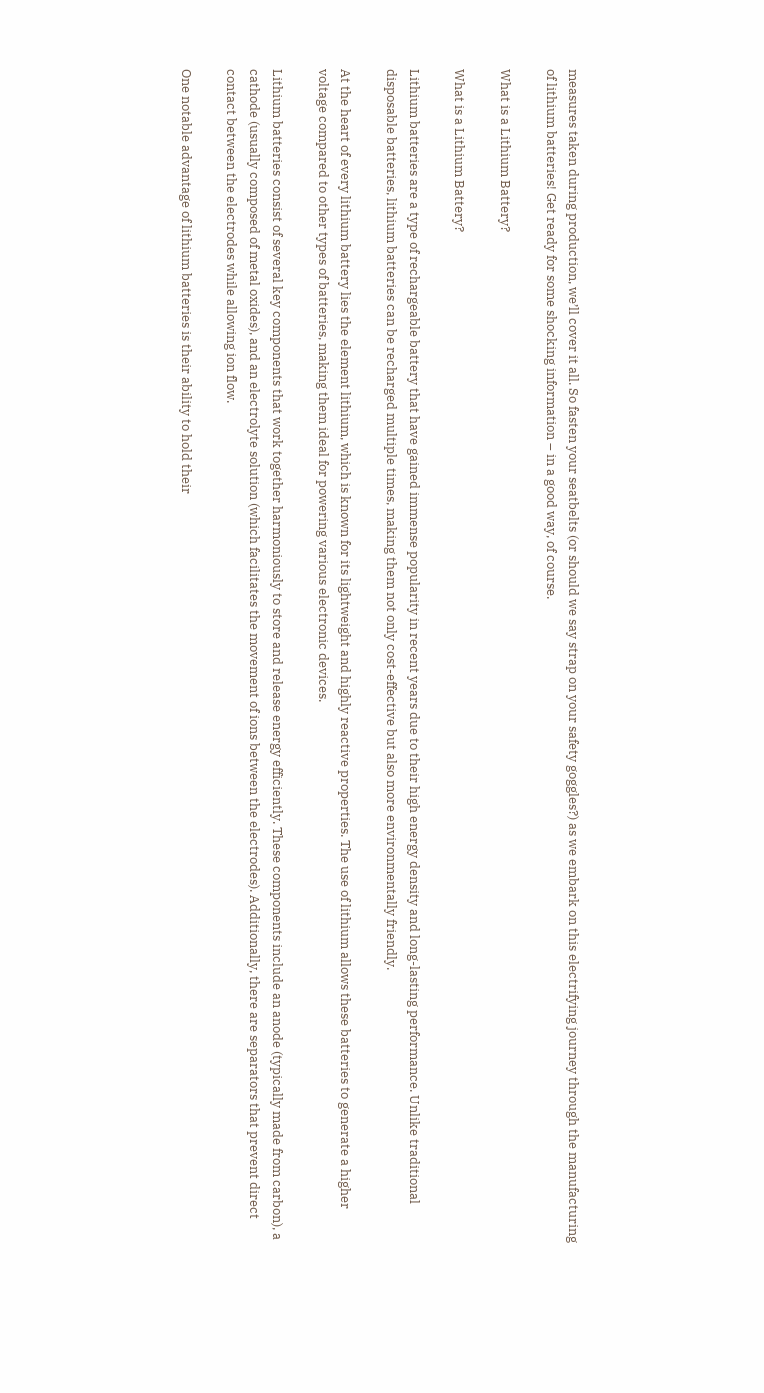measures taken during production, we’ll cover it all. So fasten your seatbelts (or should we say strap on your safety goggles?) as we embark on this electrifying journey through the manufacturing of lithium batteries! Get ready for some shocking information – in a good way, of course.

What is a Lithium Battery?

What is a Lithium Battery?

Lithium batteries are a type of rechargeable battery that have gained immense popularity in recent years due to their high energy density and long-lasting performance. Unlike traditional disposable batteries, lithium batteries can be recharged multiple times, making them not only cost-effective but also more environmentally friendly.

At the heart of every lithium battery lies the element lithium, which is known for its lightweight and highly reactive properties. The use of lithium allows these batteries to generate a higher voltage compared to other types of batteries, making them ideal for powering various electronic devices.

Lithium batteries consist of several key components that work together harmoniously to store and release energy efficiently. These components include an anode (typically made from carbon), a cathode (usually composed of metal oxides), and an electrolyte solution (which facilitates the movement of ions between the electrodes). Additionally, there are separators that prevent direct contact between the electrodes while allowing ion flow.

One notable advantage of lithium batteries is their ability to hold their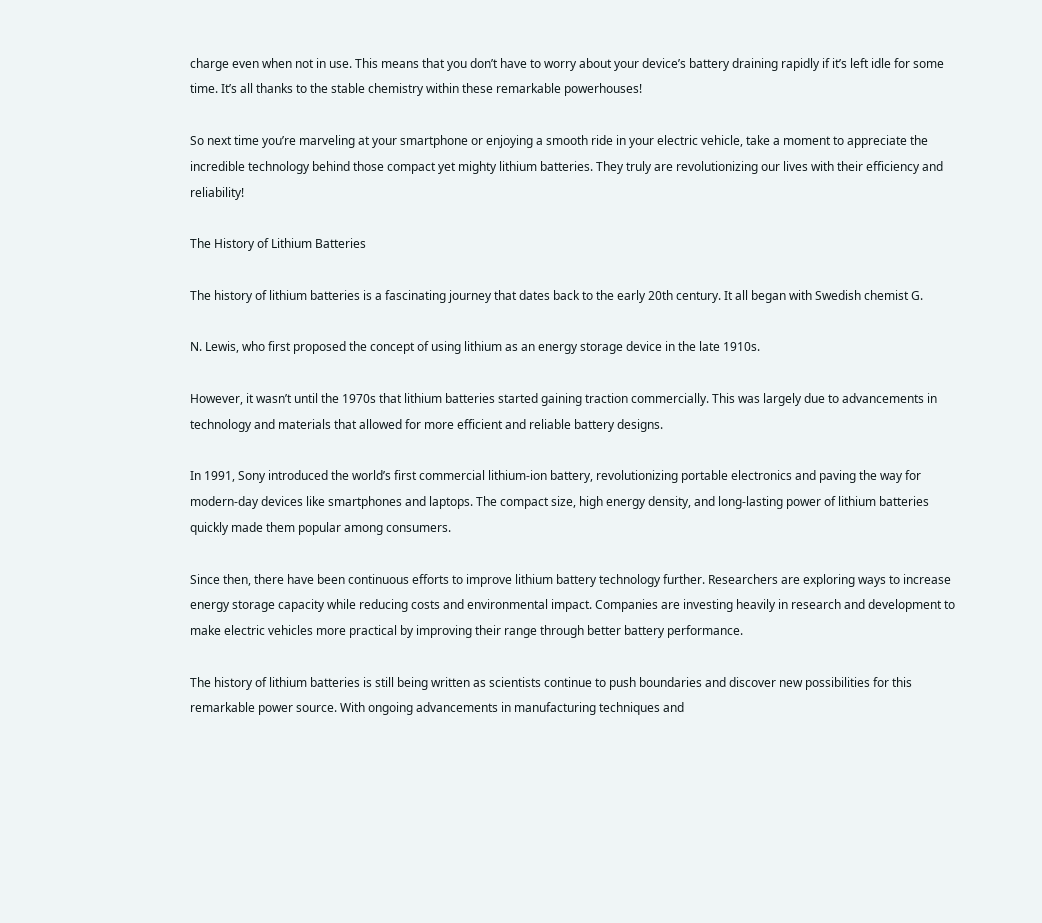charge even when not in use. This means that you don’t have to worry about your device’s battery draining rapidly if it’s left idle for some time. It’s all thanks to the stable chemistry within these remarkable powerhouses!

So next time you’re marveling at your smartphone or enjoying a smooth ride in your electric vehicle, take a moment to appreciate the incredible technology behind those compact yet mighty lithium batteries. They truly are revolutionizing our lives with their efficiency and reliability!

The History of Lithium Batteries

The history of lithium batteries is a fascinating journey that dates back to the early 20th century. It all began with Swedish chemist G.

N. Lewis, who first proposed the concept of using lithium as an energy storage device in the late 1910s.

However, it wasn’t until the 1970s that lithium batteries started gaining traction commercially. This was largely due to advancements in technology and materials that allowed for more efficient and reliable battery designs.

In 1991, Sony introduced the world’s first commercial lithium-ion battery, revolutionizing portable electronics and paving the way for modern-day devices like smartphones and laptops. The compact size, high energy density, and long-lasting power of lithium batteries quickly made them popular among consumers.

Since then, there have been continuous efforts to improve lithium battery technology further. Researchers are exploring ways to increase energy storage capacity while reducing costs and environmental impact. Companies are investing heavily in research and development to make electric vehicles more practical by improving their range through better battery performance.

The history of lithium batteries is still being written as scientists continue to push boundaries and discover new possibilities for this remarkable power source. With ongoing advancements in manufacturing techniques and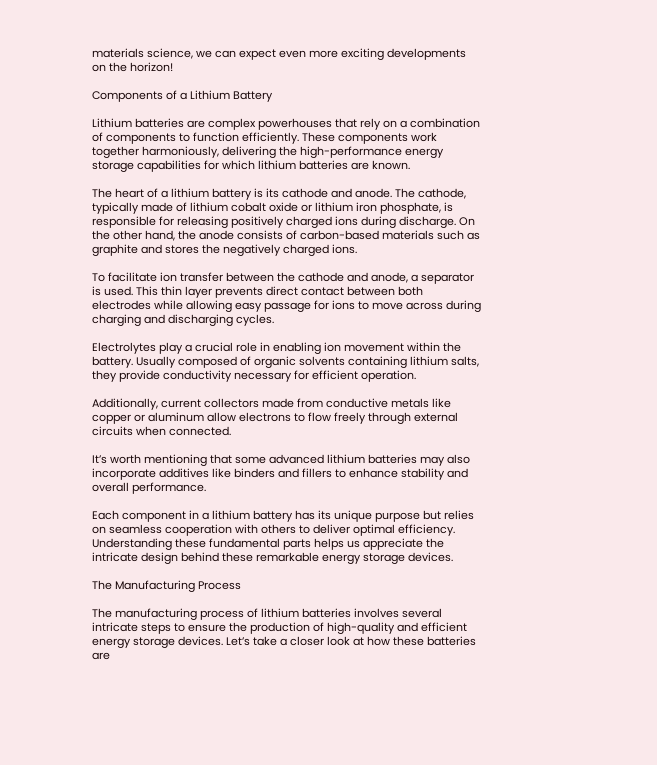materials science, we can expect even more exciting developments on the horizon!

Components of a Lithium Battery

Lithium batteries are complex powerhouses that rely on a combination of components to function efficiently. These components work together harmoniously, delivering the high-performance energy storage capabilities for which lithium batteries are known.

The heart of a lithium battery is its cathode and anode. The cathode, typically made of lithium cobalt oxide or lithium iron phosphate, is responsible for releasing positively charged ions during discharge. On the other hand, the anode consists of carbon-based materials such as graphite and stores the negatively charged ions.

To facilitate ion transfer between the cathode and anode, a separator is used. This thin layer prevents direct contact between both electrodes while allowing easy passage for ions to move across during charging and discharging cycles.

Electrolytes play a crucial role in enabling ion movement within the battery. Usually composed of organic solvents containing lithium salts, they provide conductivity necessary for efficient operation.

Additionally, current collectors made from conductive metals like copper or aluminum allow electrons to flow freely through external circuits when connected.

It’s worth mentioning that some advanced lithium batteries may also incorporate additives like binders and fillers to enhance stability and overall performance.

Each component in a lithium battery has its unique purpose but relies on seamless cooperation with others to deliver optimal efficiency. Understanding these fundamental parts helps us appreciate the intricate design behind these remarkable energy storage devices.

The Manufacturing Process

The manufacturing process of lithium batteries involves several intricate steps to ensure the production of high-quality and efficient energy storage devices. Let’s take a closer look at how these batteries are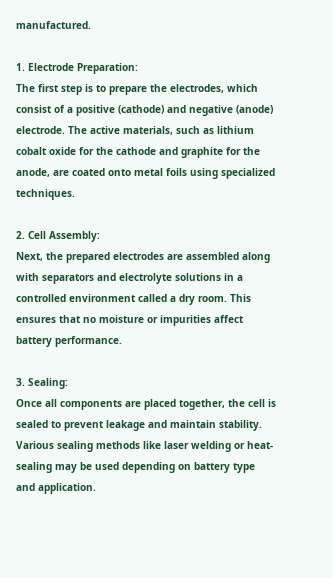manufactured.

1. Electrode Preparation:
The first step is to prepare the electrodes, which consist of a positive (cathode) and negative (anode) electrode. The active materials, such as lithium cobalt oxide for the cathode and graphite for the anode, are coated onto metal foils using specialized techniques.

2. Cell Assembly:
Next, the prepared electrodes are assembled along with separators and electrolyte solutions in a controlled environment called a dry room. This ensures that no moisture or impurities affect battery performance.

3. Sealing:
Once all components are placed together, the cell is sealed to prevent leakage and maintain stability. Various sealing methods like laser welding or heat-sealing may be used depending on battery type and application.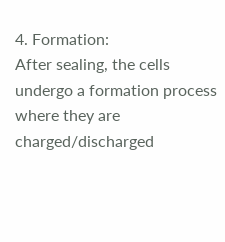4. Formation:
After sealing, the cells undergo a formation process where they are charged/discharged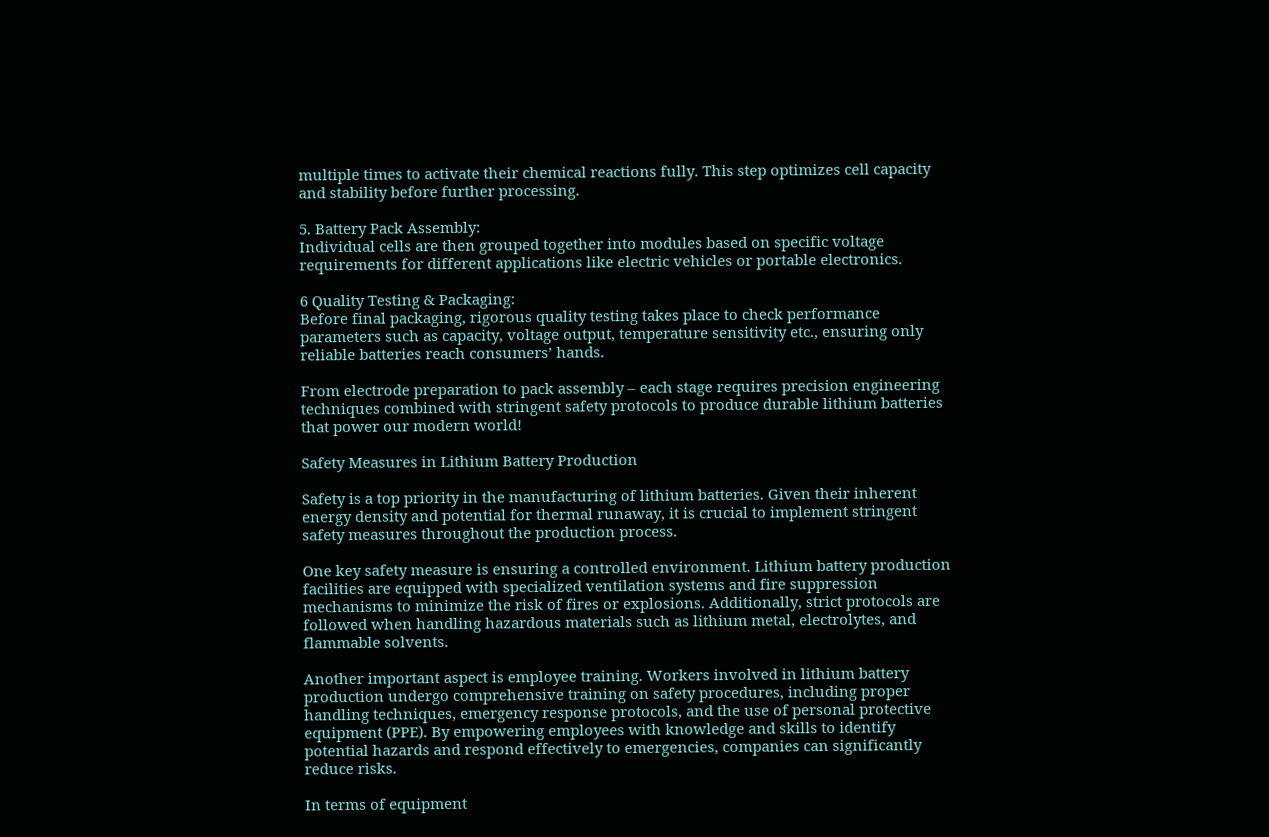multiple times to activate their chemical reactions fully. This step optimizes cell capacity and stability before further processing.

5. Battery Pack Assembly:
Individual cells are then grouped together into modules based on specific voltage requirements for different applications like electric vehicles or portable electronics.

6 Quality Testing & Packaging:
Before final packaging, rigorous quality testing takes place to check performance parameters such as capacity, voltage output, temperature sensitivity etc., ensuring only reliable batteries reach consumers’ hands.

From electrode preparation to pack assembly – each stage requires precision engineering techniques combined with stringent safety protocols to produce durable lithium batteries that power our modern world!

Safety Measures in Lithium Battery Production

Safety is a top priority in the manufacturing of lithium batteries. Given their inherent energy density and potential for thermal runaway, it is crucial to implement stringent safety measures throughout the production process.

One key safety measure is ensuring a controlled environment. Lithium battery production facilities are equipped with specialized ventilation systems and fire suppression mechanisms to minimize the risk of fires or explosions. Additionally, strict protocols are followed when handling hazardous materials such as lithium metal, electrolytes, and flammable solvents.

Another important aspect is employee training. Workers involved in lithium battery production undergo comprehensive training on safety procedures, including proper handling techniques, emergency response protocols, and the use of personal protective equipment (PPE). By empowering employees with knowledge and skills to identify potential hazards and respond effectively to emergencies, companies can significantly reduce risks.

In terms of equipment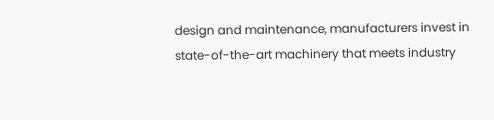design and maintenance, manufacturers invest in state-of-the-art machinery that meets industry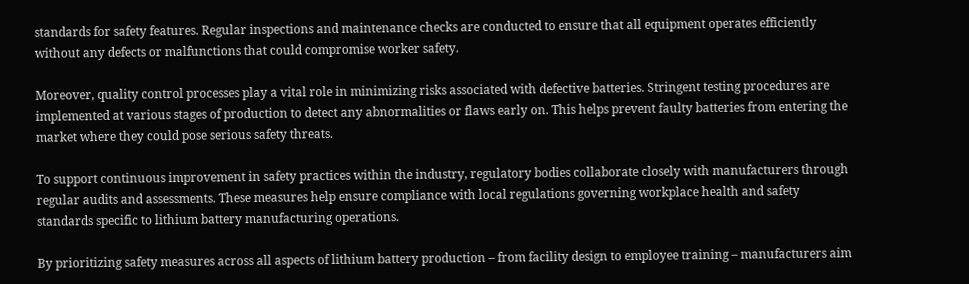standards for safety features. Regular inspections and maintenance checks are conducted to ensure that all equipment operates efficiently without any defects or malfunctions that could compromise worker safety.

Moreover, quality control processes play a vital role in minimizing risks associated with defective batteries. Stringent testing procedures are implemented at various stages of production to detect any abnormalities or flaws early on. This helps prevent faulty batteries from entering the market where they could pose serious safety threats.

To support continuous improvement in safety practices within the industry, regulatory bodies collaborate closely with manufacturers through regular audits and assessments. These measures help ensure compliance with local regulations governing workplace health and safety standards specific to lithium battery manufacturing operations.

By prioritizing safety measures across all aspects of lithium battery production – from facility design to employee training – manufacturers aim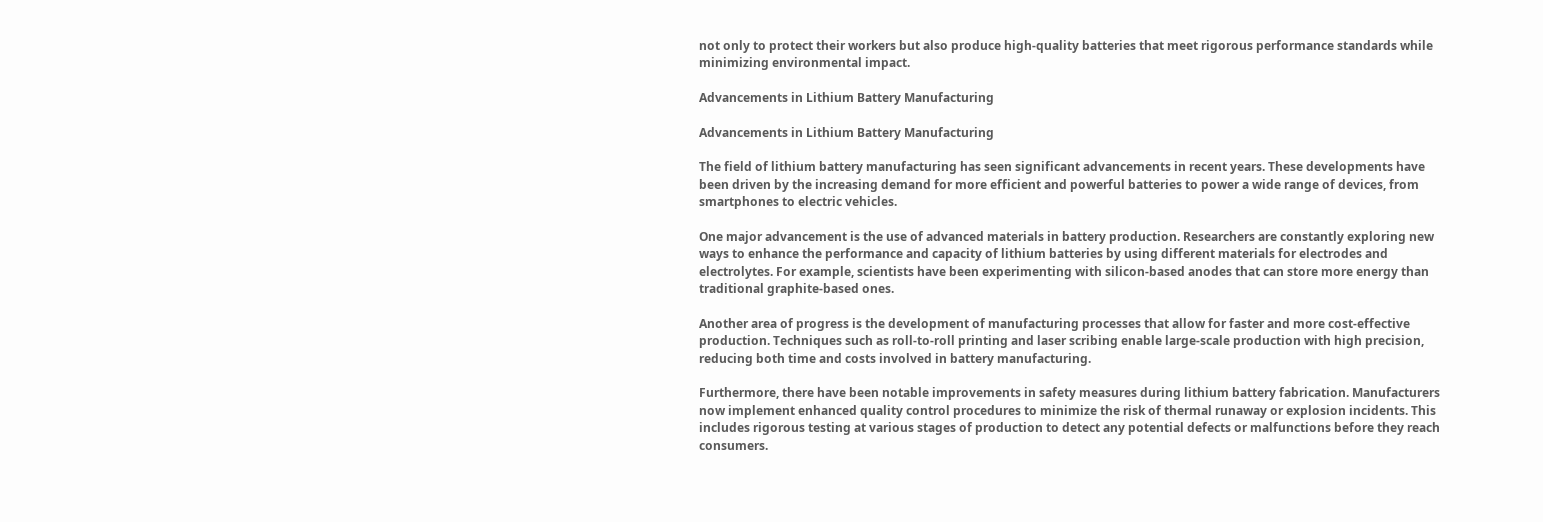not only to protect their workers but also produce high-quality batteries that meet rigorous performance standards while minimizing environmental impact.

Advancements in Lithium Battery Manufacturing

Advancements in Lithium Battery Manufacturing

The field of lithium battery manufacturing has seen significant advancements in recent years. These developments have been driven by the increasing demand for more efficient and powerful batteries to power a wide range of devices, from smartphones to electric vehicles.

One major advancement is the use of advanced materials in battery production. Researchers are constantly exploring new ways to enhance the performance and capacity of lithium batteries by using different materials for electrodes and electrolytes. For example, scientists have been experimenting with silicon-based anodes that can store more energy than traditional graphite-based ones.

Another area of progress is the development of manufacturing processes that allow for faster and more cost-effective production. Techniques such as roll-to-roll printing and laser scribing enable large-scale production with high precision, reducing both time and costs involved in battery manufacturing.

Furthermore, there have been notable improvements in safety measures during lithium battery fabrication. Manufacturers now implement enhanced quality control procedures to minimize the risk of thermal runaway or explosion incidents. This includes rigorous testing at various stages of production to detect any potential defects or malfunctions before they reach consumers.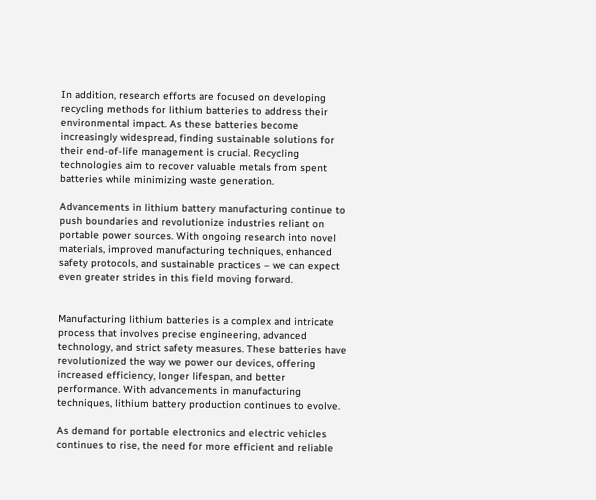In addition, research efforts are focused on developing recycling methods for lithium batteries to address their environmental impact. As these batteries become increasingly widespread, finding sustainable solutions for their end-of-life management is crucial. Recycling technologies aim to recover valuable metals from spent batteries while minimizing waste generation.

Advancements in lithium battery manufacturing continue to push boundaries and revolutionize industries reliant on portable power sources. With ongoing research into novel materials, improved manufacturing techniques, enhanced safety protocols, and sustainable practices – we can expect even greater strides in this field moving forward.


Manufacturing lithium batteries is a complex and intricate process that involves precise engineering, advanced technology, and strict safety measures. These batteries have revolutionized the way we power our devices, offering increased efficiency, longer lifespan, and better performance. With advancements in manufacturing techniques, lithium battery production continues to evolve.

As demand for portable electronics and electric vehicles continues to rise, the need for more efficient and reliable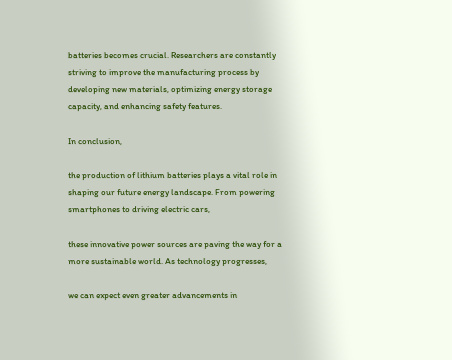batteries becomes crucial. Researchers are constantly striving to improve the manufacturing process by developing new materials, optimizing energy storage capacity, and enhancing safety features.

In conclusion,

the production of lithium batteries plays a vital role in shaping our future energy landscape. From powering smartphones to driving electric cars,

these innovative power sources are paving the way for a more sustainable world. As technology progresses,

we can expect even greater advancements in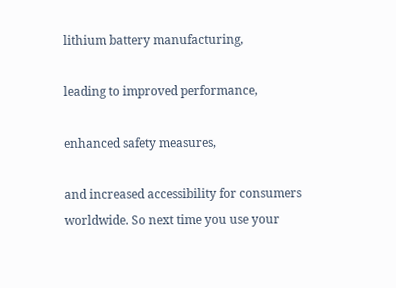lithium battery manufacturing,

leading to improved performance,

enhanced safety measures,

and increased accessibility for consumers worldwide. So next time you use your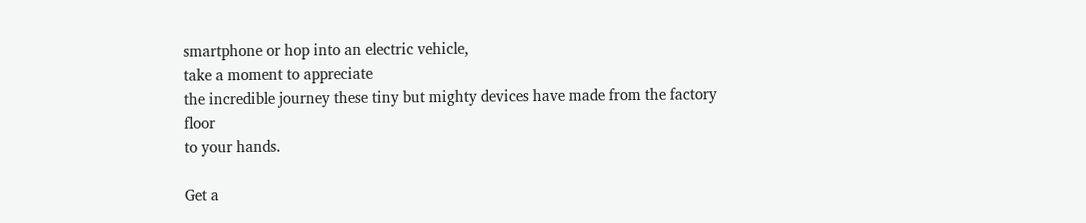smartphone or hop into an electric vehicle,
take a moment to appreciate
the incredible journey these tiny but mighty devices have made from the factory floor
to your hands.

Get a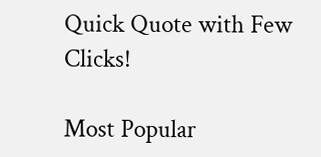Quick Quote with Few Clicks!

Most Popular